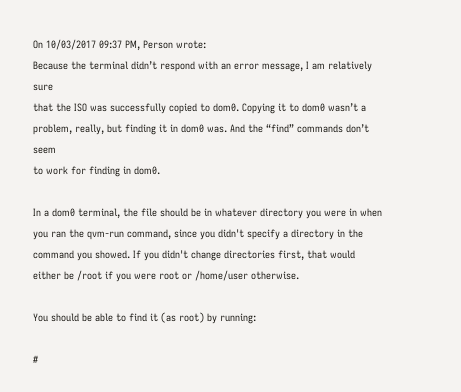On 10/03/2017 09:37 PM, Person wrote:
Because the terminal didn’t respond with an error message, I am relatively sure
that the ISO was successfully copied to dom0. Copying it to dom0 wasn’t a
problem, really, but finding it in dom0 was. And the “find” commands don’t seem
to work for finding in dom0.

In a dom0 terminal, the file should be in whatever directory you were in when you ran the qvm-run command, since you didn't specify a directory in the command you showed. If you didn't change directories first, that would either be /root if you were root or /home/user otherwise.

You should be able to find it (as root) by running:

#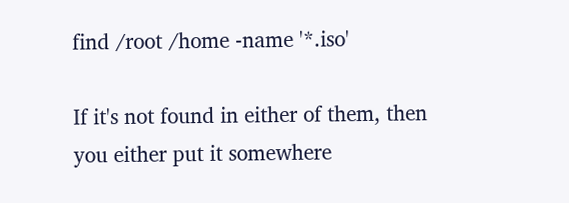find /root /home -name '*.iso'

If it's not found in either of them, then you either put it somewhere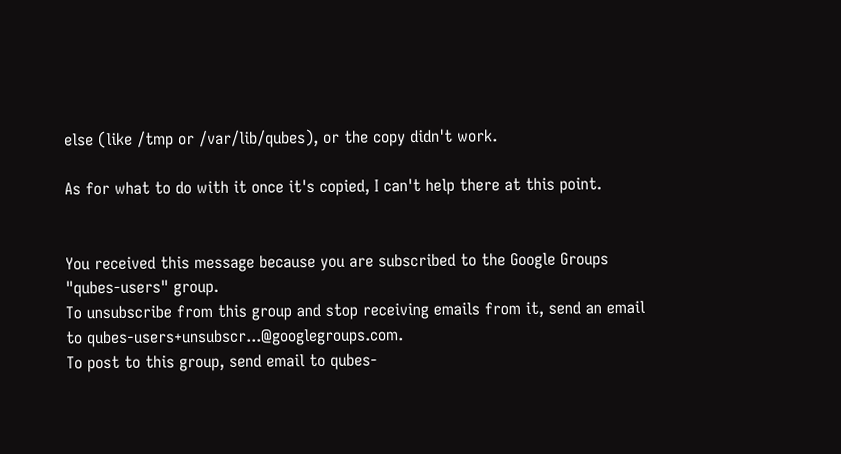else (like /tmp or /var/lib/qubes), or the copy didn't work.

As for what to do with it once it's copied, I can't help there at this point.


You received this message because you are subscribed to the Google Groups
"qubes-users" group.
To unsubscribe from this group and stop receiving emails from it, send an email
to qubes-users+unsubscr...@googlegroups.com.
To post to this group, send email to qubes-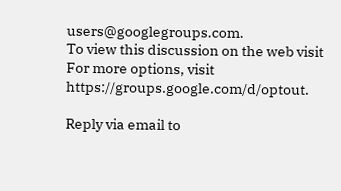users@googlegroups.com.
To view this discussion on the web visit
For more options, visit https://groups.google.com/d/optout.

Reply via email to